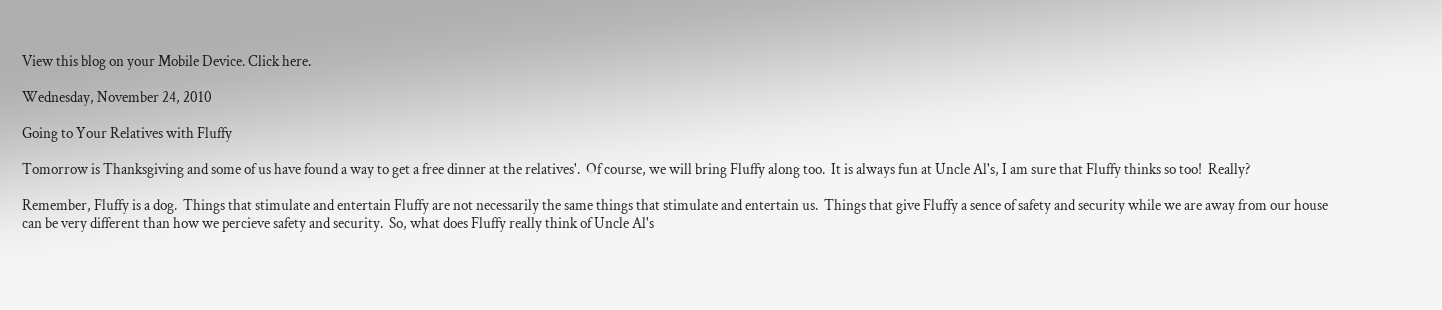View this blog on your Mobile Device. Click here.

Wednesday, November 24, 2010

Going to Your Relatives with Fluffy

Tomorrow is Thanksgiving and some of us have found a way to get a free dinner at the relatives'.  Of course, we will bring Fluffy along too.  It is always fun at Uncle Al's, I am sure that Fluffy thinks so too!  Really?

Remember, Fluffy is a dog.  Things that stimulate and entertain Fluffy are not necessarily the same things that stimulate and entertain us.  Things that give Fluffy a sence of safety and security while we are away from our house can be very different than how we percieve safety and security.  So, what does Fluffy really think of Uncle Al's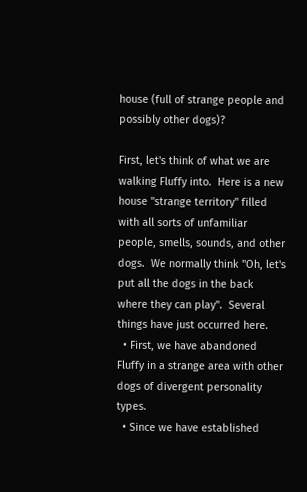house (full of strange people and possibly other dogs)?

First, let's think of what we are walking Fluffy into.  Here is a new house "strange territory" filled with all sorts of unfamiliar people, smells, sounds, and other dogs.  We normally think "Oh, let's put all the dogs in the back where they can play".  Several things have just occurred here.
  • First, we have abandoned Fluffy in a strange area with other dogs of divergent personality types.
  • Since we have established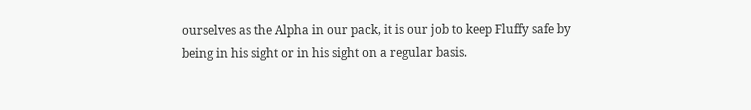ourselves as the Alpha in our pack, it is our job to keep Fluffy safe by being in his sight or in his sight on a regular basis.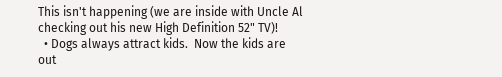This isn't happening (we are inside with Uncle Al checking out his new High Definition 52" TV)!
  • Dogs always attract kids.  Now the kids are out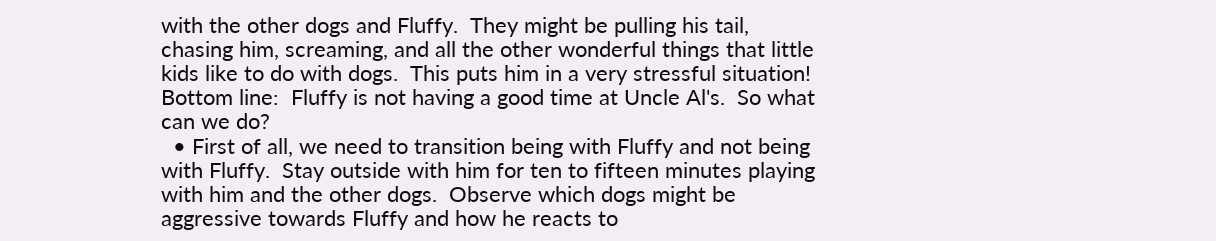with the other dogs and Fluffy.  They might be pulling his tail, chasing him, screaming, and all the other wonderful things that little kids like to do with dogs.  This puts him in a very stressful situation!
Bottom line:  Fluffy is not having a good time at Uncle Al's.  So what can we do?
  • First of all, we need to transition being with Fluffy and not being with Fluffy.  Stay outside with him for ten to fifteen minutes playing with him and the other dogs.  Observe which dogs might be aggressive towards Fluffy and how he reacts to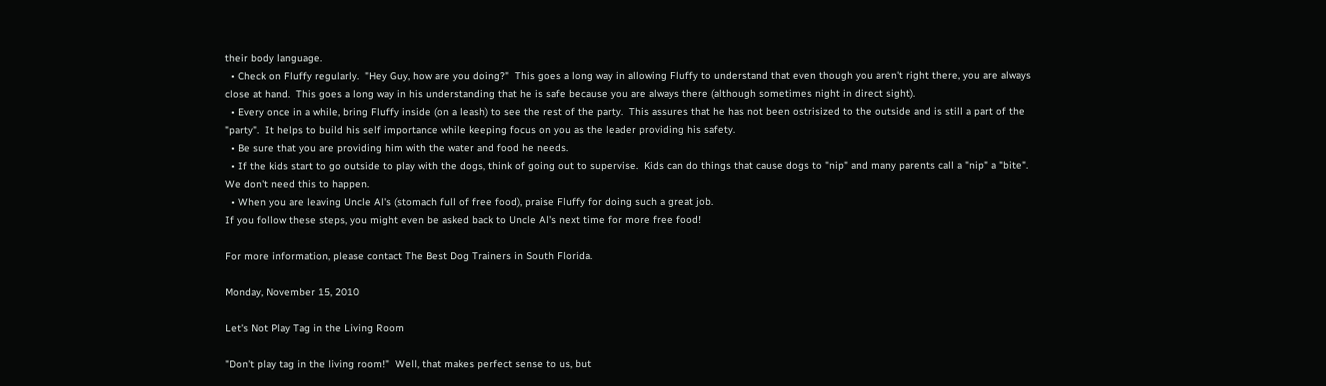their body language.
  • Check on Fluffy regularly.  "Hey Guy, how are you doing?"  This goes a long way in allowing Fluffy to understand that even though you aren't right there, you are always close at hand.  This goes a long way in his understanding that he is safe because you are always there (although sometimes night in direct sight).
  • Every once in a while, bring Fluffy inside (on a leash) to see the rest of the party.  This assures that he has not been ostrisized to the outside and is still a part of the "party".  It helps to build his self importance while keeping focus on you as the leader providing his safety.
  • Be sure that you are providing him with the water and food he needs.
  • If the kids start to go outside to play with the dogs, think of going out to supervise.  Kids can do things that cause dogs to "nip" and many parents call a "nip" a "bite".  We don't need this to happen.
  • When you are leaving Uncle Al's (stomach full of free food), praise Fluffy for doing such a great job.
If you follow these steps, you might even be asked back to Uncle Al's next time for more free food!

For more information, please contact The Best Dog Trainers in South Florida.

Monday, November 15, 2010

Let's Not Play Tag in the Living Room

"Don't play tag in the living room!"  Well, that makes perfect sense to us, but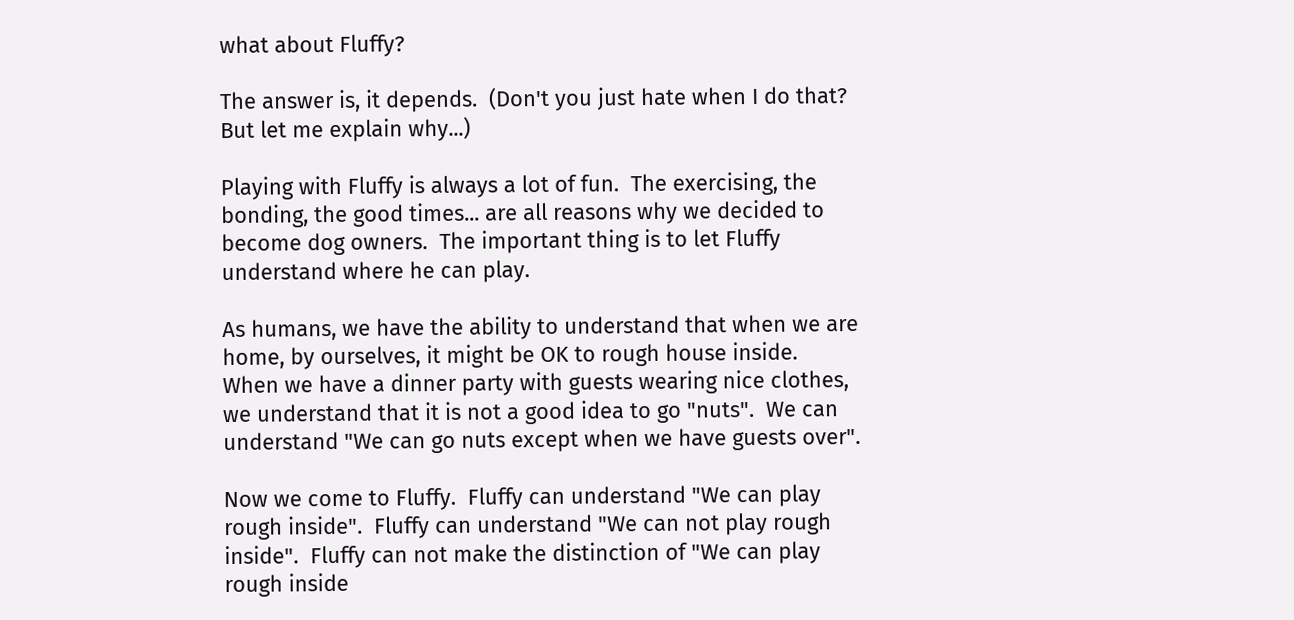what about Fluffy?

The answer is, it depends.  (Don't you just hate when I do that?  But let me explain why...)

Playing with Fluffy is always a lot of fun.  The exercising, the bonding, the good times... are all reasons why we decided to become dog owners.  The important thing is to let Fluffy understand where he can play.

As humans, we have the ability to understand that when we are home, by ourselves, it might be OK to rough house inside.  When we have a dinner party with guests wearing nice clothes, we understand that it is not a good idea to go "nuts".  We can understand "We can go nuts except when we have guests over".

Now we come to Fluffy.  Fluffy can understand "We can play rough inside".  Fluffy can understand "We can not play rough inside".  Fluffy can not make the distinction of "We can play rough inside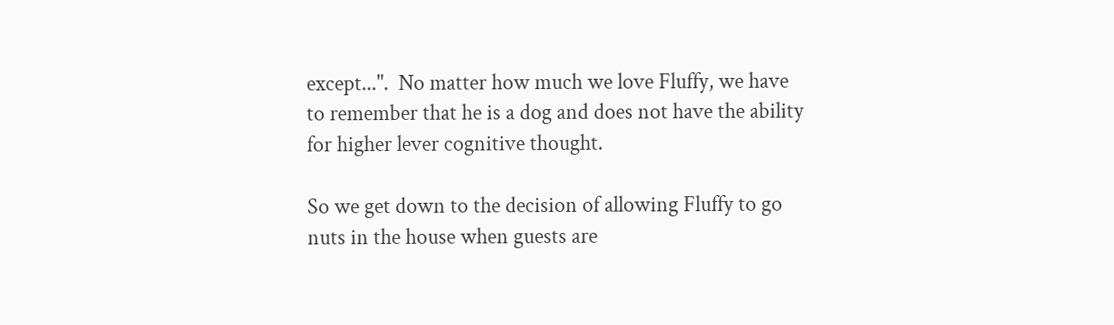except...".  No matter how much we love Fluffy, we have to remember that he is a dog and does not have the ability for higher lever cognitive thought.

So we get down to the decision of allowing Fluffy to go nuts in the house when guests are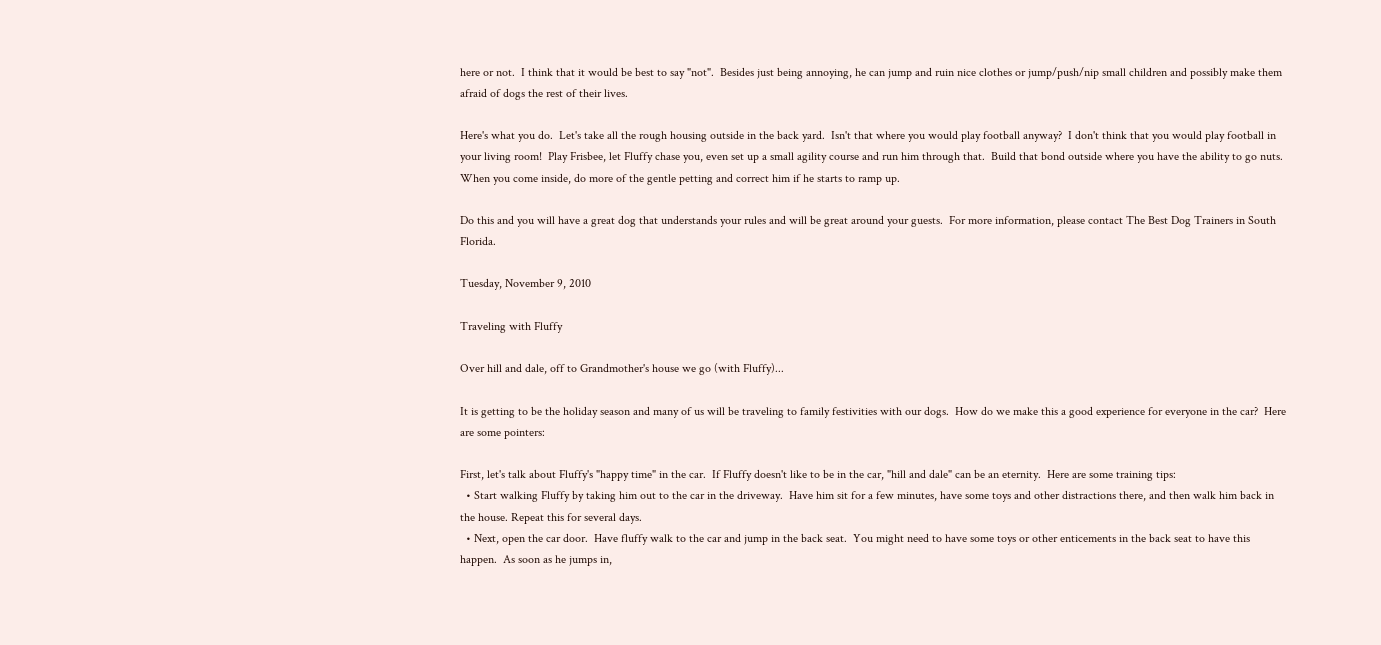here or not.  I think that it would be best to say "not".  Besides just being annoying, he can jump and ruin nice clothes or jump/push/nip small children and possibly make them afraid of dogs the rest of their lives.

Here's what you do.  Let's take all the rough housing outside in the back yard.  Isn't that where you would play football anyway?  I don't think that you would play football in your living room!  Play Frisbee, let Fluffy chase you, even set up a small agility course and run him through that.  Build that bond outside where you have the ability to go nuts.  When you come inside, do more of the gentle petting and correct him if he starts to ramp up.

Do this and you will have a great dog that understands your rules and will be great around your guests.  For more information, please contact The Best Dog Trainers in South Florida.

Tuesday, November 9, 2010

Traveling with Fluffy

Over hill and dale, off to Grandmother's house we go (with Fluffy)...

It is getting to be the holiday season and many of us will be traveling to family festivities with our dogs.  How do we make this a good experience for everyone in the car?  Here are some pointers:

First, let's talk about Fluffy's "happy time" in the car.  If Fluffy doesn't like to be in the car, "hill and dale" can be an eternity.  Here are some training tips:
  • Start walking Fluffy by taking him out to the car in the driveway.  Have him sit for a few minutes, have some toys and other distractions there, and then walk him back in the house. Repeat this for several days.
  • Next, open the car door.  Have fluffy walk to the car and jump in the back seat.  You might need to have some toys or other enticements in the back seat to have this happen.  As soon as he jumps in,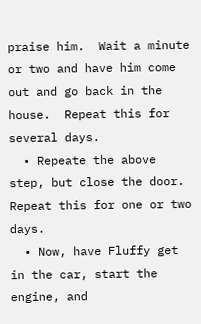praise him.  Wait a minute or two and have him come out and go back in the house.  Repeat this for several days.
  • Repeate the above step, but close the door.  Repeat this for one or two days.
  • Now, have Fluffy get in the car, start the engine, and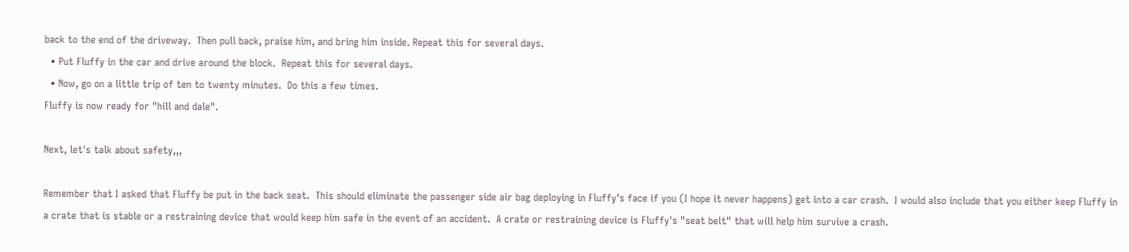back to the end of the driveway.  Then pull back, praise him, and bring him inside. Repeat this for several days.
  • Put Fluffy in the car and drive around the block.  Repeat this for several days.
  • Now, go on a little trip of ten to twenty minutes.  Do this a few times.
Fluffy is now ready for "hill and dale".

Next, let's talk about safety,,,

Remember that I asked that Fluffy be put in the back seat.  This should eliminate the passenger side air bag deploying in Fluffy's face if you (I hope it never happens) get into a car crash.  I would also include that you either keep Fluffy in a crate that is stable or a restraining device that would keep him safe in the event of an accident.  A crate or restraining device is Fluffy's "seat belt" that will help him survive a crash.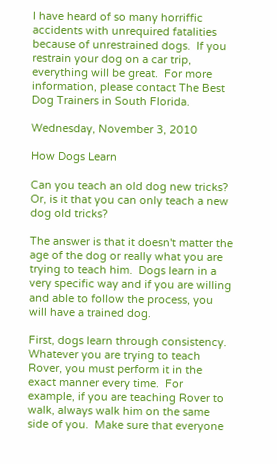I have heard of so many horriffic accidents with unrequired fatalities because of unrestrained dogs.  If you restrain your dog on a car trip, everything will be great.  For more information, please contact The Best Dog Trainers in South Florida.

Wednesday, November 3, 2010

How Dogs Learn

Can you teach an old dog new tricks?  Or, is it that you can only teach a new dog old tricks?

The answer is that it doesn't matter the age of the dog or really what you are trying to teach him.  Dogs learn in a very specific way and if you are willing and able to follow the process, you will have a trained dog.

First, dogs learn through consistency.  Whatever you are trying to teach Rover, you must perform it in the exact manner every time.  For example, if you are teaching Rover to walk, always walk him on the same side of you.  Make sure that everyone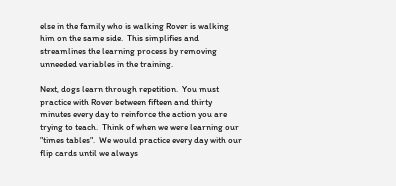else in the family who is walking Rover is walking him on the same side.  This simplifies and streamlines the learning process by removing unneeded variables in the training.

Next, dogs learn through repetition.  You must practice with Rover between fifteen and thirty minutes every day to reinforce the action you are trying to teach.  Think of when we were learning our "times tables".  We would practice every day with our flip cards until we always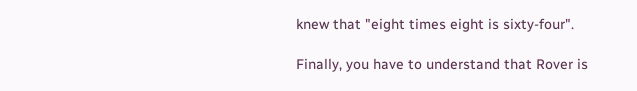knew that "eight times eight is sixty-four".

Finally, you have to understand that Rover is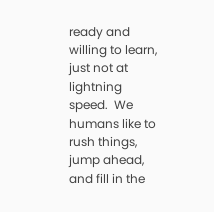ready and willing to learn, just not at lightning speed.  We humans like to rush things, jump ahead, and fill in the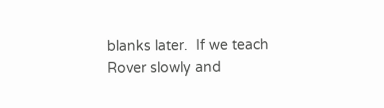blanks later.  If we teach Rover slowly and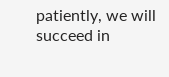patiently, we will succeed in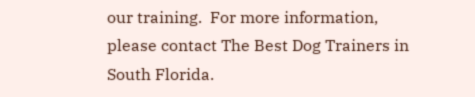our training.  For more information, please contact The Best Dog Trainers in South Florida.